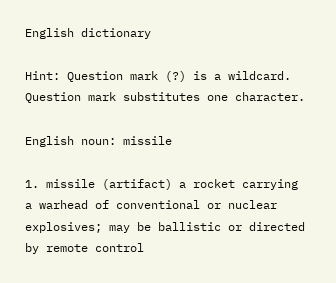English dictionary

Hint: Question mark (?) is a wildcard. Question mark substitutes one character.

English noun: missile

1. missile (artifact) a rocket carrying a warhead of conventional or nuclear explosives; may be ballistic or directed by remote control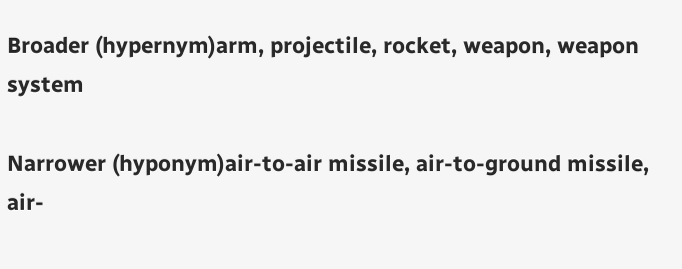Broader (hypernym)arm, projectile, rocket, weapon, weapon system

Narrower (hyponym)air-to-air missile, air-to-ground missile, air-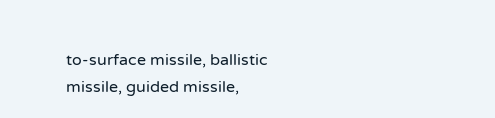to-surface missile, ballistic missile, guided missile,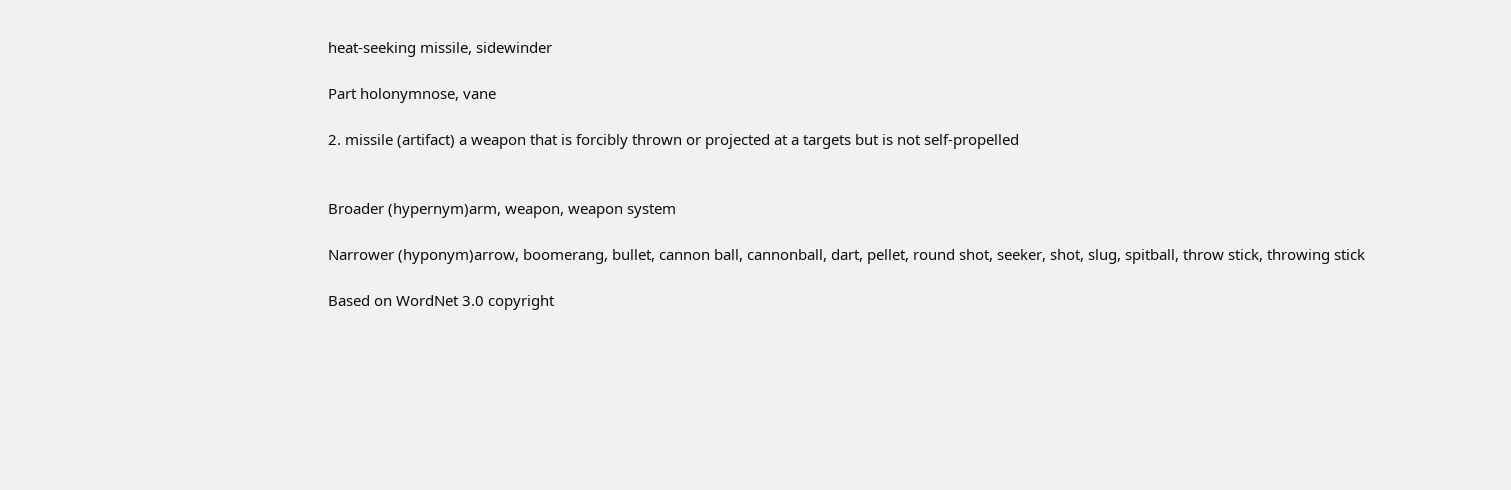heat-seeking missile, sidewinder

Part holonymnose, vane

2. missile (artifact) a weapon that is forcibly thrown or projected at a targets but is not self-propelled


Broader (hypernym)arm, weapon, weapon system

Narrower (hyponym)arrow, boomerang, bullet, cannon ball, cannonball, dart, pellet, round shot, seeker, shot, slug, spitball, throw stick, throwing stick

Based on WordNet 3.0 copyright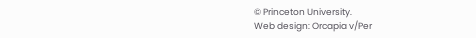© Princeton University.
Web design: Orcapia v/Per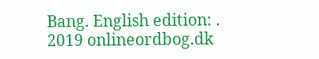Bang. English edition: .
2019 onlineordbog.dk